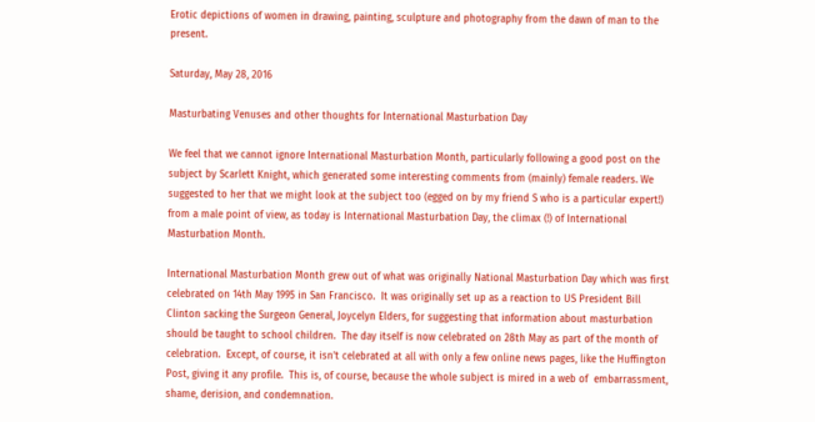Erotic depictions of women in drawing, painting, sculpture and photography from the dawn of man to the present.

Saturday, May 28, 2016

Masturbating Venuses and other thoughts for International Masturbation Day

We feel that we cannot ignore International Masturbation Month, particularly following a good post on the subject by Scarlett Knight, which generated some interesting comments from (mainly) female readers. We suggested to her that we might look at the subject too (egged on by my friend S who is a particular expert!) from a male point of view, as today is International Masturbation Day, the climax (!) of International Masturbation Month.

International Masturbation Month grew out of what was originally National Masturbation Day which was first celebrated on 14th May 1995 in San Francisco.  It was originally set up as a reaction to US President Bill Clinton sacking the Surgeon General, Joycelyn Elders, for suggesting that information about masturbation should be taught to school children.  The day itself is now celebrated on 28th May as part of the month of celebration.  Except, of course, it isn't celebrated at all with only a few online news pages, like the Huffington Post, giving it any profile.  This is, of course, because the whole subject is mired in a web of  embarrassment, shame, derision, and condemnation.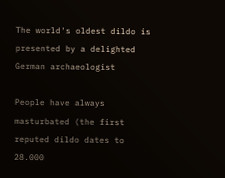The world's oldest dildo is presented by a delighted German archaeologist

People have always masturbated (the first reputed dildo dates to 28.000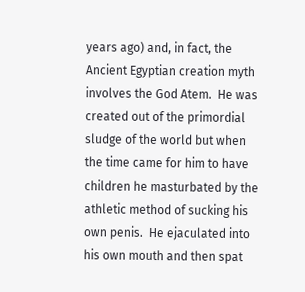years ago) and, in fact, the Ancient Egyptian creation myth involves the God Atem.  He was created out of the primordial sludge of the world but when the time came for him to have children he masturbated by the athletic method of sucking his own penis.  He ejaculated into his own mouth and then spat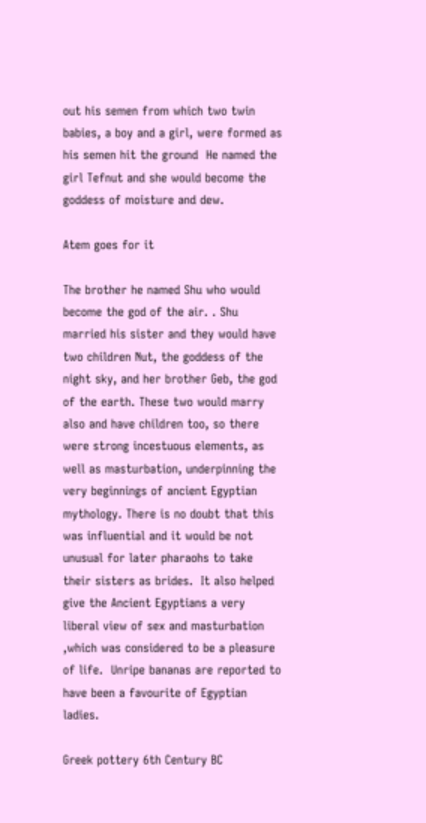out his semen from which two twin babies, a boy and a girl, were formed as his semen hit the ground  He named the girl Tefnut and she would become the goddess of moisture and dew.

Atem goes for it

The brother he named Shu who would become the god of the air. . Shu married his sister and they would have two children Nut, the goddess of the night sky, and her brother Geb, the god of the earth. These two would marry also and have children too, so there were strong incestuous elements, as well as masturbation, underpinning the very beginnings of ancient Egyptian mythology. There is no doubt that this was influential and it would be not unusual for later pharaohs to take their sisters as brides.  It also helped give the Ancient Egyptians a very liberal view of sex and masturbation ,which was considered to be a pleasure of life.  Unripe bananas are reported to have been a favourite of Egyptian ladies.

Greek pottery 6th Century BC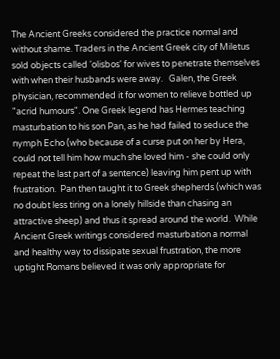The Ancient Greeks considered the practice normal and without shame. Traders in the Ancient Greek city of Miletus sold objects called 'olisbos' for wives to penetrate themselves with when their husbands were away.   Galen, the Greek physician, recommended it for women to relieve bottled up "acrid humours". One Greek legend has Hermes teaching masturbation to his son Pan, as he had failed to seduce the nymph Echo (who because of a curse put on her by Hera, could not tell him how much she loved him - she could only repeat the last part of a sentence) leaving him pent up with frustration.  Pan then taught it to Greek shepherds (which was no doubt less tiring on a lonely hillside than chasing an attractive sheep) and thus it spread around the world.  While Ancient Greek writings considered masturbation a normal and healthy way to dissipate sexual frustration, the more uptight Romans believed it was only appropriate for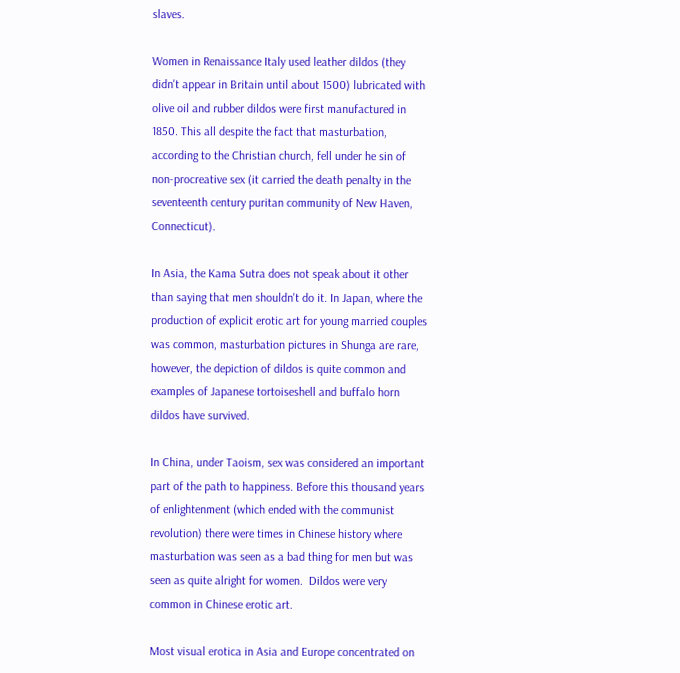slaves.

Women in Renaissance Italy used leather dildos (they didn't appear in Britain until about 1500) lubricated with olive oil and rubber dildos were first manufactured in 1850. This all despite the fact that masturbation, according to the Christian church, fell under he sin of non-procreative sex (it carried the death penalty in the seventeenth century puritan community of New Haven, Connecticut).

In Asia, the Kama Sutra does not speak about it other than saying that men shouldn't do it. In Japan, where the production of explicit erotic art for young married couples was common, masturbation pictures in Shunga are rare, however, the depiction of dildos is quite common and examples of Japanese tortoiseshell and buffalo horn dildos have survived.

In China, under Taoism, sex was considered an important part of the path to happiness. Before this thousand years of enlightenment (which ended with the communist revolution) there were times in Chinese history where masturbation was seen as a bad thing for men but was seen as quite alright for women.  Dildos were very common in Chinese erotic art.

Most visual erotica in Asia and Europe concentrated on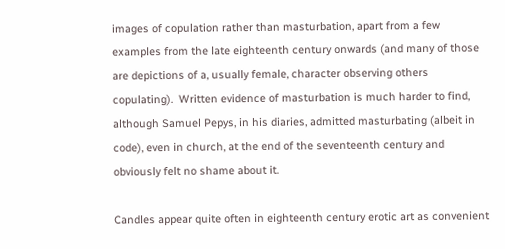images of copulation rather than masturbation, apart from a few examples from the late eighteenth century onwards (and many of those are depictions of a, usually female, character observing others copulating).  Written evidence of masturbation is much harder to find, although Samuel Pepys, in his diaries, admitted masturbating (albeit in code), even in church, at the end of the seventeenth century and obviously felt no shame about it.

Candles appear quite often in eighteenth century erotic art as convenient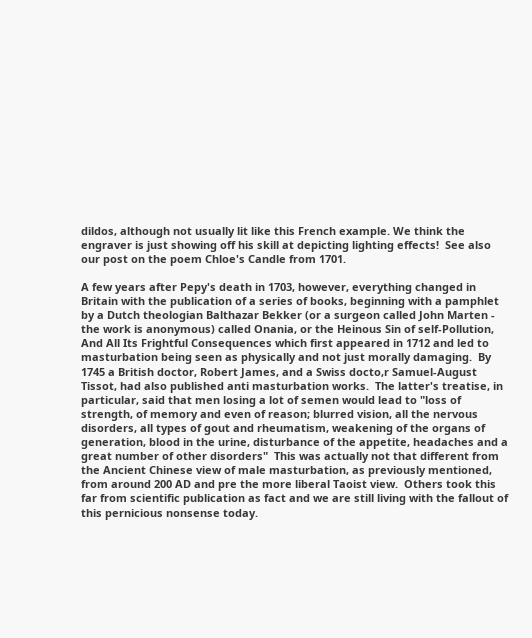dildos, although not usually lit like this French example. We think the engraver is just showing off his skill at depicting lighting effects!  See also our post on the poem Chloe's Candle from 1701.

A few years after Pepy's death in 1703, however, everything changed in Britain with the publication of a series of books, beginning with a pamphlet by a Dutch theologian Balthazar Bekker (or a surgeon called John Marten - the work is anonymous) called Onania, or the Heinous Sin of self-Pollution, And All Its Frightful Consequences which first appeared in 1712 and led to masturbation being seen as physically and not just morally damaging.  By 1745 a British doctor, Robert James, and a Swiss docto,r Samuel-August Tissot, had also published anti masturbation works.  The latter's treatise, in particular, said that men losing a lot of semen would lead to "loss of strength, of memory and even of reason; blurred vision, all the nervous disorders, all types of gout and rheumatism, weakening of the organs of generation, blood in the urine, disturbance of the appetite, headaches and a great number of other disorders"  This was actually not that different from the Ancient Chinese view of male masturbation, as previously mentioned, from around 200 AD and pre the more liberal Taoist view.  Others took this far from scientific publication as fact and we are still living with the fallout of this pernicious nonsense today.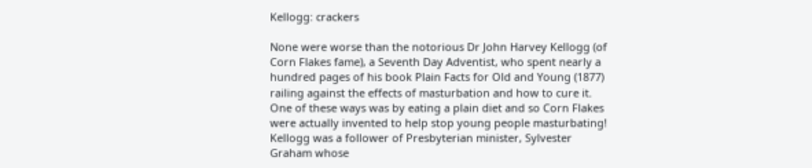Kellogg: crackers

None were worse than the notorious Dr John Harvey Kellogg (of Corn Flakes fame), a Seventh Day Adventist, who spent nearly a hundred pages of his book Plain Facts for Old and Young (1877) railing against the effects of masturbation and how to cure it.  One of these ways was by eating a plain diet and so Corn Flakes were actually invented to help stop young people masturbating! Kellogg was a follower of Presbyterian minister, Sylvester Graham whose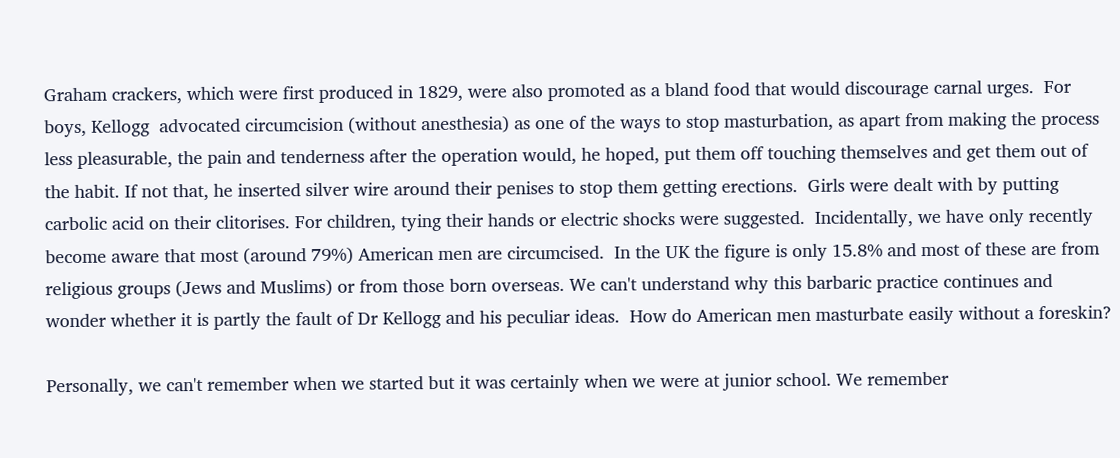Graham crackers, which were first produced in 1829, were also promoted as a bland food that would discourage carnal urges.  For boys, Kellogg  advocated circumcision (without anesthesia) as one of the ways to stop masturbation, as apart from making the process less pleasurable, the pain and tenderness after the operation would, he hoped, put them off touching themselves and get them out of the habit. If not that, he inserted silver wire around their penises to stop them getting erections.  Girls were dealt with by putting carbolic acid on their clitorises. For children, tying their hands or electric shocks were suggested.  Incidentally, we have only recently become aware that most (around 79%) American men are circumcised.  In the UK the figure is only 15.8% and most of these are from religious groups (Jews and Muslims) or from those born overseas. We can't understand why this barbaric practice continues and wonder whether it is partly the fault of Dr Kellogg and his peculiar ideas.  How do American men masturbate easily without a foreskin?

Personally, we can't remember when we started but it was certainly when we were at junior school. We remember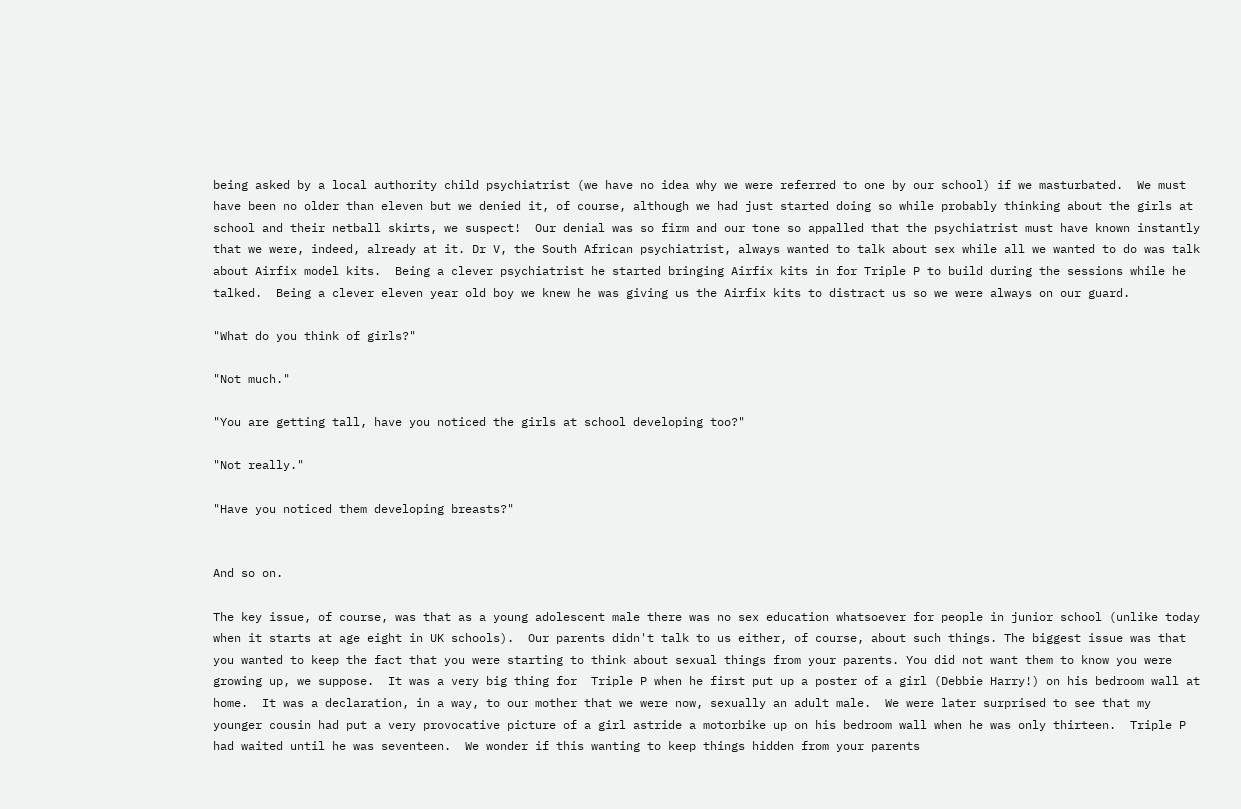being asked by a local authority child psychiatrist (we have no idea why we were referred to one by our school) if we masturbated.  We must have been no older than eleven but we denied it, of course, although we had just started doing so while probably thinking about the girls at school and their netball skirts, we suspect!  Our denial was so firm and our tone so appalled that the psychiatrist must have known instantly that we were, indeed, already at it. Dr V, the South African psychiatrist, always wanted to talk about sex while all we wanted to do was talk about Airfix model kits.  Being a clever psychiatrist he started bringing Airfix kits in for Triple P to build during the sessions while he talked.  Being a clever eleven year old boy we knew he was giving us the Airfix kits to distract us so we were always on our guard.

"What do you think of girls?"

"Not much."

"You are getting tall, have you noticed the girls at school developing too?"

"Not really."

"Have you noticed them developing breasts?"


And so on.

The key issue, of course, was that as a young adolescent male there was no sex education whatsoever for people in junior school (unlike today when it starts at age eight in UK schools).  Our parents didn't talk to us either, of course, about such things. The biggest issue was that you wanted to keep the fact that you were starting to think about sexual things from your parents. You did not want them to know you were growing up, we suppose.  It was a very big thing for  Triple P when he first put up a poster of a girl (Debbie Harry!) on his bedroom wall at home.  It was a declaration, in a way, to our mother that we were now, sexually an adult male.  We were later surprised to see that my younger cousin had put a very provocative picture of a girl astride a motorbike up on his bedroom wall when he was only thirteen.  Triple P had waited until he was seventeen.  We wonder if this wanting to keep things hidden from your parents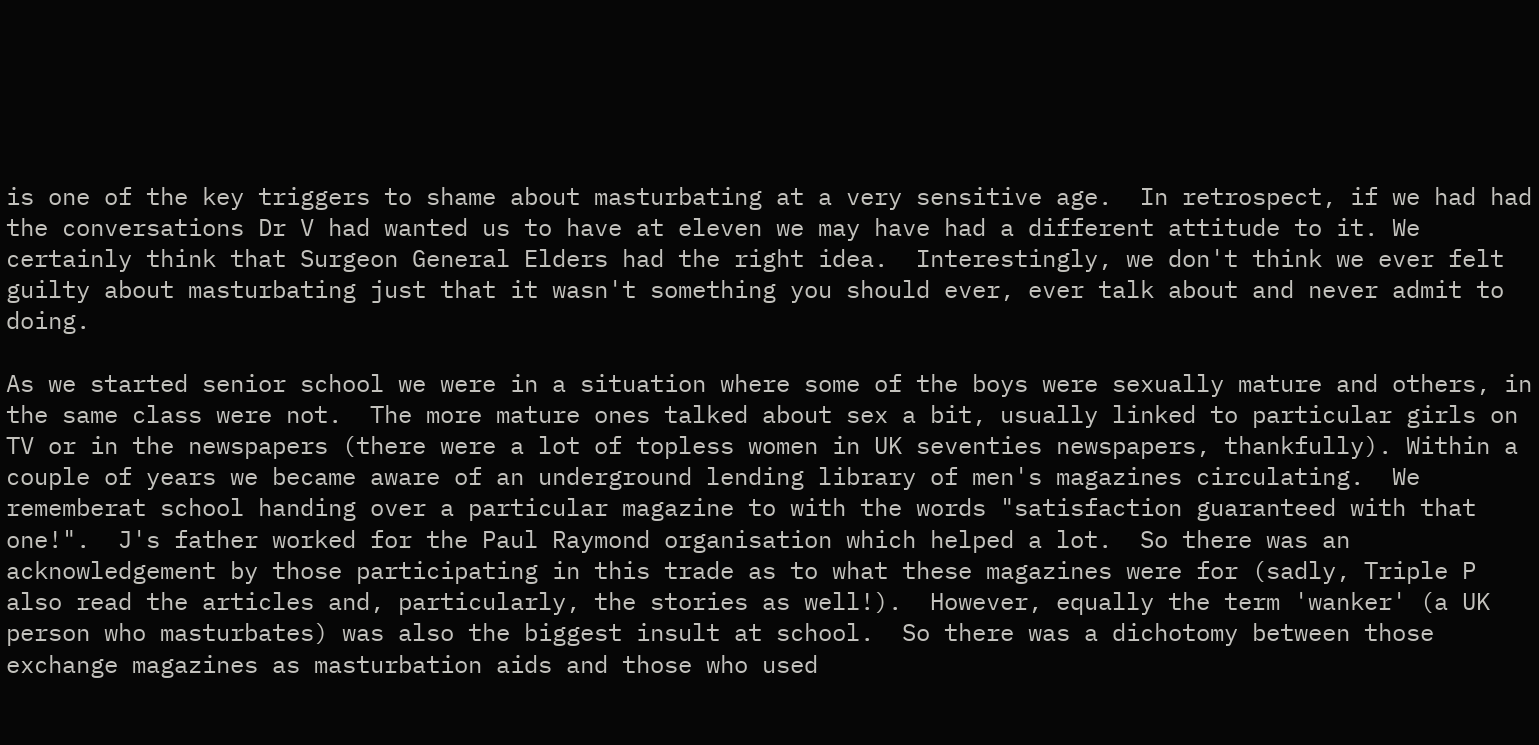is one of the key triggers to shame about masturbating at a very sensitive age.  In retrospect, if we had had the conversations Dr V had wanted us to have at eleven we may have had a different attitude to it. We certainly think that Surgeon General Elders had the right idea.  Interestingly, we don't think we ever felt guilty about masturbating just that it wasn't something you should ever, ever talk about and never admit to doing.

As we started senior school we were in a situation where some of the boys were sexually mature and others, in the same class were not.  The more mature ones talked about sex a bit, usually linked to particular girls on TV or in the newspapers (there were a lot of topless women in UK seventies newspapers, thankfully). Within a couple of years we became aware of an underground lending library of men's magazines circulating.  We rememberat school handing over a particular magazine to with the words "satisfaction guaranteed with that one!".  J's father worked for the Paul Raymond organisation which helped a lot.  So there was an acknowledgement by those participating in this trade as to what these magazines were for (sadly, Triple P also read the articles and, particularly, the stories as well!).  However, equally the term 'wanker' (a UK person who masturbates) was also the biggest insult at school.  So there was a dichotomy between those exchange magazines as masturbation aids and those who used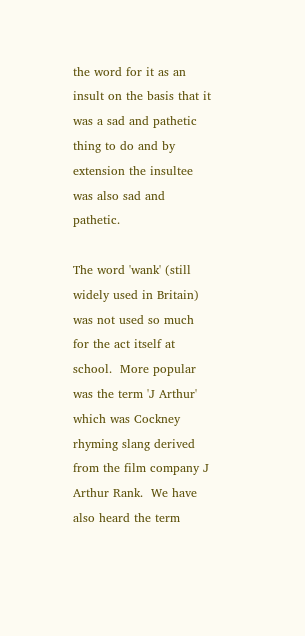the word for it as an insult on the basis that it was a sad and pathetic thing to do and by extension the insultee was also sad and pathetic.

The word 'wank' (still widely used in Britain) was not used so much for the act itself at school.  More popular was the term 'J Arthur' which was Cockney rhyming slang derived from the film company J Arthur Rank.  We have also heard the term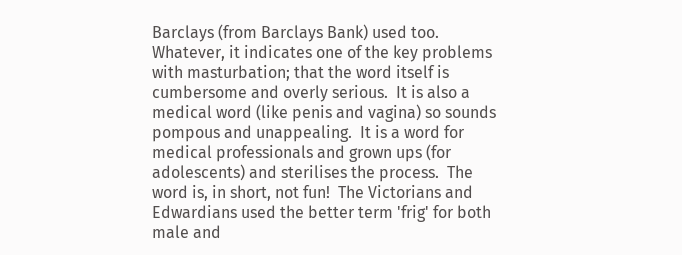Barclays (from Barclays Bank) used too.  Whatever, it indicates one of the key problems with masturbation; that the word itself is cumbersome and overly serious.  It is also a medical word (like penis and vagina) so sounds pompous and unappealing.  It is a word for medical professionals and grown ups (for adolescents) and sterilises the process.  The word is, in short, not fun!  The Victorians and Edwardians used the better term 'frig' for both male and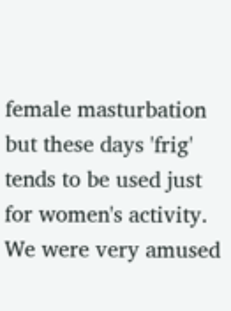female masturbation but these days 'frig' tends to be used just for women's activity.  We were very amused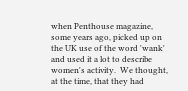when Penthouse magazine, some years ago, picked up on the UK use of the word 'wank' and used it a lot to describe women's activity.  We thought, at the time, that they had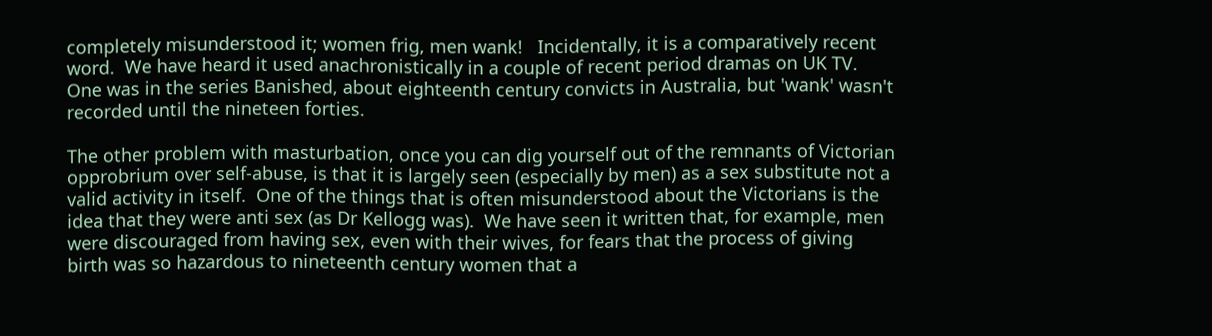completely misunderstood it; women frig, men wank!   Incidentally, it is a comparatively recent word.  We have heard it used anachronistically in a couple of recent period dramas on UK TV.  One was in the series Banished, about eighteenth century convicts in Australia, but 'wank' wasn't recorded until the nineteen forties.

The other problem with masturbation, once you can dig yourself out of the remnants of Victorian opprobrium over self-abuse, is that it is largely seen (especially by men) as a sex substitute not a valid activity in itself.  One of the things that is often misunderstood about the Victorians is the idea that they were anti sex (as Dr Kellogg was).  We have seen it written that, for example, men were discouraged from having sex, even with their wives, for fears that the process of giving birth was so hazardous to nineteenth century women that a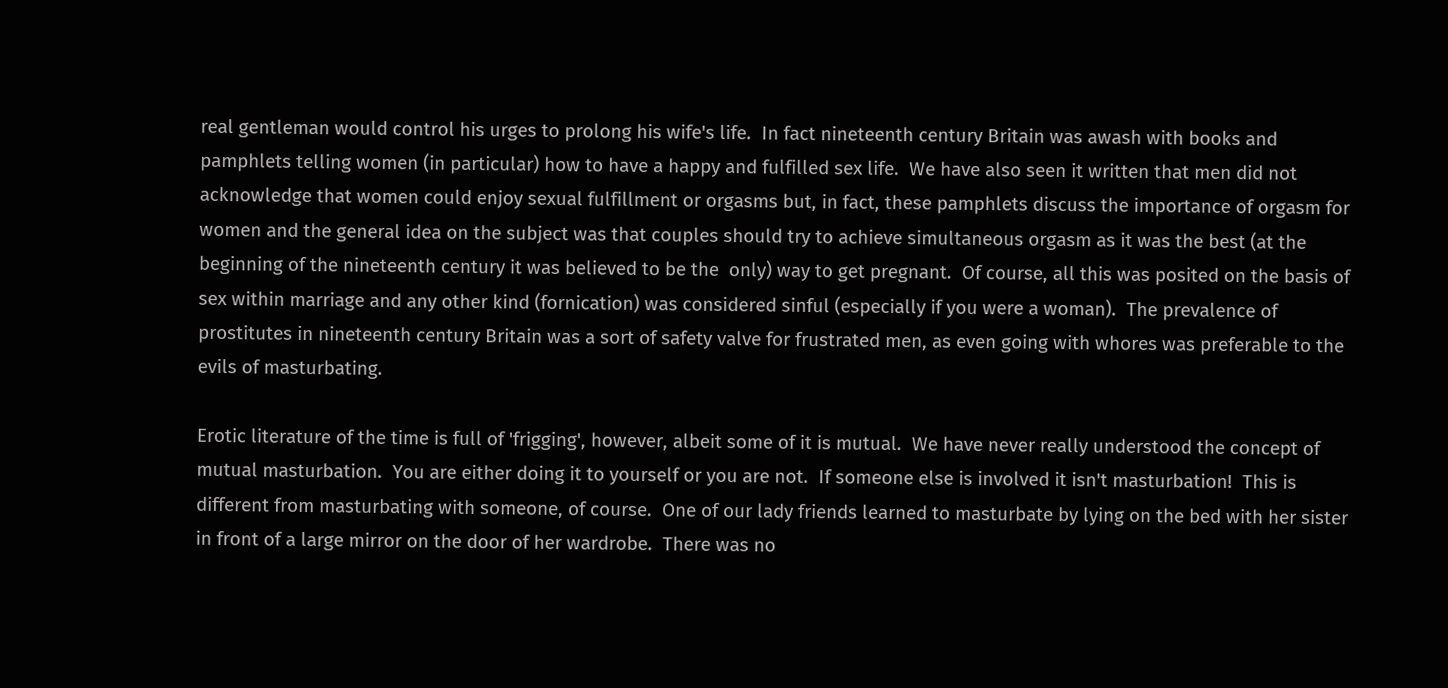real gentleman would control his urges to prolong his wife's life.  In fact nineteenth century Britain was awash with books and pamphlets telling women (in particular) how to have a happy and fulfilled sex life.  We have also seen it written that men did not acknowledge that women could enjoy sexual fulfillment or orgasms but, in fact, these pamphlets discuss the importance of orgasm for women and the general idea on the subject was that couples should try to achieve simultaneous orgasm as it was the best (at the beginning of the nineteenth century it was believed to be the  only) way to get pregnant.  Of course, all this was posited on the basis of sex within marriage and any other kind (fornication) was considered sinful (especially if you were a woman).  The prevalence of prostitutes in nineteenth century Britain was a sort of safety valve for frustrated men, as even going with whores was preferable to the evils of masturbating.

Erotic literature of the time is full of 'frigging', however, albeit some of it is mutual.  We have never really understood the concept of mutual masturbation.  You are either doing it to yourself or you are not.  If someone else is involved it isn't masturbation!  This is different from masturbating with someone, of course.  One of our lady friends learned to masturbate by lying on the bed with her sister in front of a large mirror on the door of her wardrobe.  There was no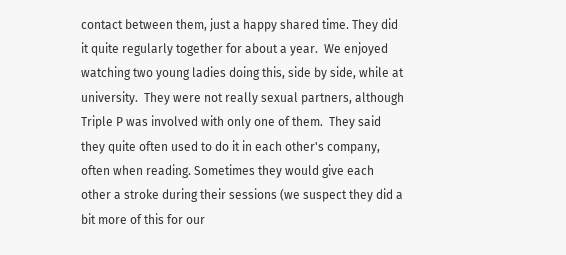contact between them, just a happy shared time. They did it quite regularly together for about a year.  We enjoyed watching two young ladies doing this, side by side, while at university.  They were not really sexual partners, although Triple P was involved with only one of them.  They said they quite often used to do it in each other's company, often when reading. Sometimes they would give each other a stroke during their sessions (we suspect they did a bit more of this for our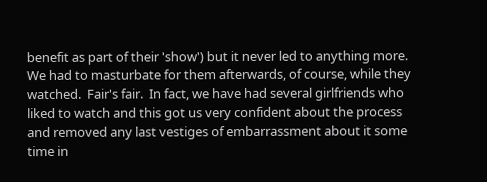benefit as part of their 'show') but it never led to anything more. We had to masturbate for them afterwards, of course, while they watched.  Fair's fair.  In fact, we have had several girlfriends who liked to watch and this got us very confident about the process and removed any last vestiges of embarrassment about it some time in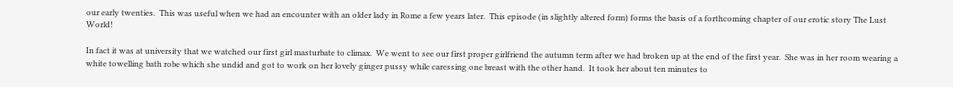our early twenties.  This was useful when we had an encounter with an older lady in Rome a few years later.  This episode (in slightly altered form) forms the basis of a forthcoming chapter of our erotic story The Lust World!

In fact it was at university that we watched our first girl masturbate to climax.  We went to see our first proper girlfriend the autumn term after we had broken up at the end of the first year.  She was in her room wearing a white towelling bath robe which she undid and got to work on her lovely ginger pussy while caressing one breast with the other hand.  It took her about ten minutes to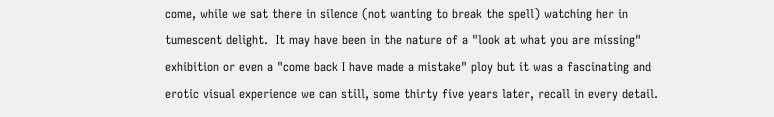come, while we sat there in silence (not wanting to break the spell) watching her in tumescent delight.  It may have been in the nature of a "look at what you are missing" exhibition or even a "come back I have made a mistake" ploy but it was a fascinating and erotic visual experience we can still, some thirty five years later, recall in every detail.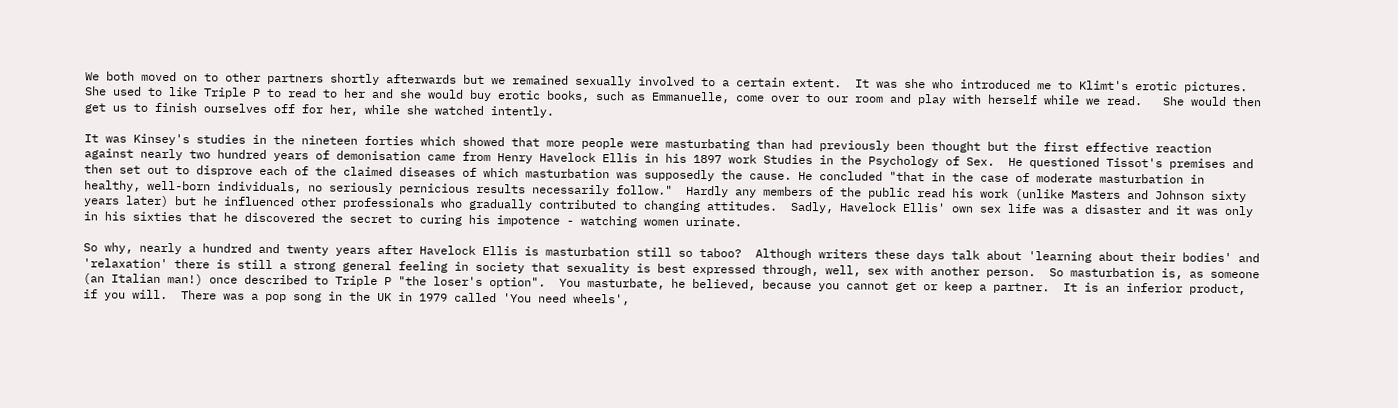We both moved on to other partners shortly afterwards but we remained sexually involved to a certain extent.  It was she who introduced me to Klimt's erotic pictures.  She used to like Triple P to read to her and she would buy erotic books, such as Emmanuelle, come over to our room and play with herself while we read.   She would then get us to finish ourselves off for her, while she watched intently.

It was Kinsey's studies in the nineteen forties which showed that more people were masturbating than had previously been thought but the first effective reaction against nearly two hundred years of demonisation came from Henry Havelock Ellis in his 1897 work Studies in the Psychology of Sex.  He questioned Tissot's premises and then set out to disprove each of the claimed diseases of which masturbation was supposedly the cause. He concluded "that in the case of moderate masturbation in healthy, well-born individuals, no seriously pernicious results necessarily follow."  Hardly any members of the public read his work (unlike Masters and Johnson sixty years later) but he influenced other professionals who gradually contributed to changing attitudes.  Sadly, Havelock Ellis' own sex life was a disaster and it was only in his sixties that he discovered the secret to curing his impotence - watching women urinate.

So why, nearly a hundred and twenty years after Havelock Ellis is masturbation still so taboo?  Although writers these days talk about 'learning about their bodies' and 'relaxation' there is still a strong general feeling in society that sexuality is best expressed through, well, sex with another person.  So masturbation is, as someone (an Italian man!) once described to Triple P "the loser's option".  You masturbate, he believed, because you cannot get or keep a partner.  It is an inferior product, if you will.  There was a pop song in the UK in 1979 called 'You need wheels',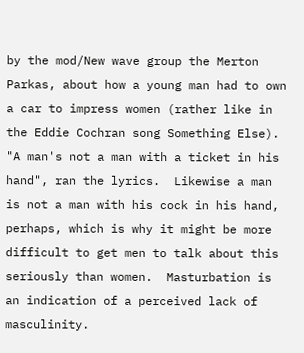by the mod/New wave group the Merton Parkas, about how a young man had to own a car to impress women (rather like in the Eddie Cochran song Something Else).  "A man's not a man with a ticket in his hand", ran the lyrics.  Likewise a man is not a man with his cock in his hand, perhaps, which is why it might be more difficult to get men to talk about this seriously than women.  Masturbation is an indication of a perceived lack of masculinity.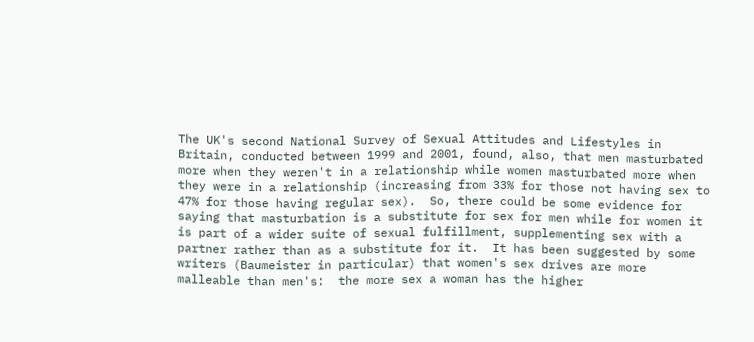The UK's second National Survey of Sexual Attitudes and Lifestyles in Britain, conducted between 1999 and 2001, found, also, that men masturbated more when they weren't in a relationship while women masturbated more when they were in a relationship (increasing from 33% for those not having sex to 47% for those having regular sex).  So, there could be some evidence for saying that masturbation is a substitute for sex for men while for women it is part of a wider suite of sexual fulfillment, supplementing sex with a partner rather than as a substitute for it.  It has been suggested by some writers (Baumeister in particular) that women's sex drives are more malleable than men's:  the more sex a woman has the higher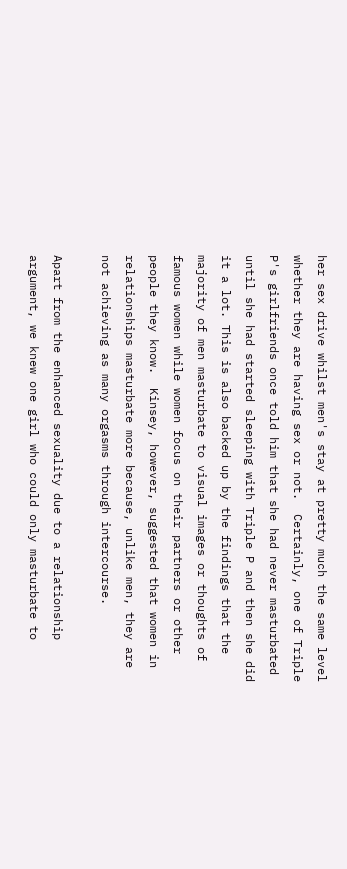her sex drive whilst men's stay at pretty much the same level whether they are having sex or not.  Certainly, one of Triple P's girlfriends once told him that she had never masturbated until she had started sleeping with Triple P and then she did it a lot. This is also backed up by the findings that the majority of men masturbate to visual images or thoughts of famous women while women focus on their partners or other people they know.  Kinsey, however, suggested that women in relationships masturbate more because, unlike men, they are not achieving as many orgasms through intercourse.

Apart from the enhanced sexuality due to a relationship argument, we knew one girl who could only masturbate to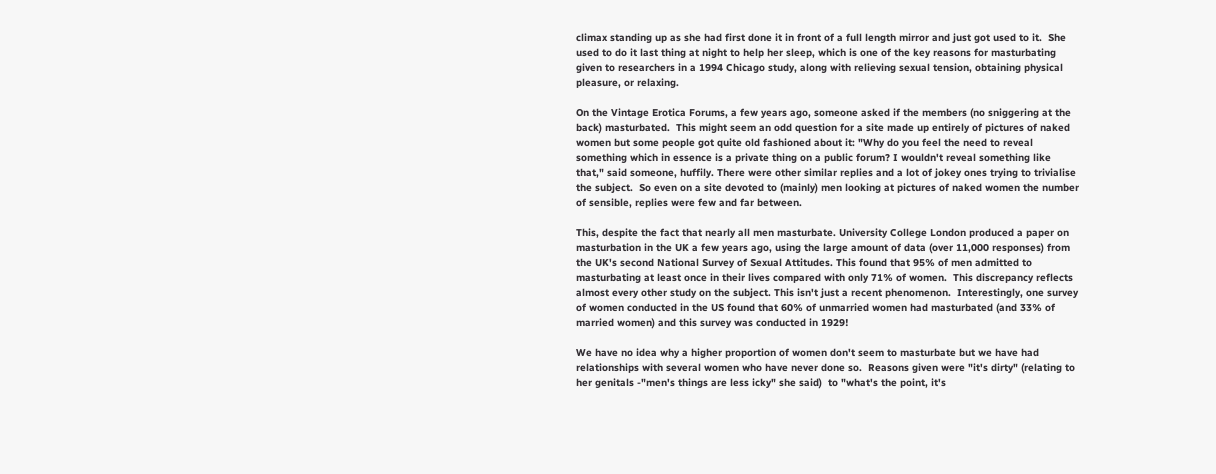climax standing up as she had first done it in front of a full length mirror and just got used to it.  She used to do it last thing at night to help her sleep, which is one of the key reasons for masturbating given to researchers in a 1994 Chicago study, along with relieving sexual tension, obtaining physical pleasure, or relaxing.

On the Vintage Erotica Forums, a few years ago, someone asked if the members (no sniggering at the back) masturbated.  This might seem an odd question for a site made up entirely of pictures of naked women but some people got quite old fashioned about it: "Why do you feel the need to reveal something which in essence is a private thing on a public forum? I wouldn't reveal something like that," said someone, huffily. There were other similar replies and a lot of jokey ones trying to trivialise the subject.  So even on a site devoted to (mainly) men looking at pictures of naked women the number of sensible, replies were few and far between.

This, despite the fact that nearly all men masturbate. University College London produced a paper on masturbation in the UK a few years ago, using the large amount of data (over 11,000 responses) from the UK's second National Survey of Sexual Attitudes. This found that 95% of men admitted to masturbating at least once in their lives compared with only 71% of women.  This discrepancy reflects almost every other study on the subject. This isn't just a recent phenomenon.  Interestingly, one survey of women conducted in the US found that 60% of unmarried women had masturbated (and 33% of married women) and this survey was conducted in 1929!

We have no idea why a higher proportion of women don't seem to masturbate but we have had relationships with several women who have never done so.  Reasons given were "it's dirty" (relating to her genitals -"men's things are less icky" she said)  to "what's the point, it's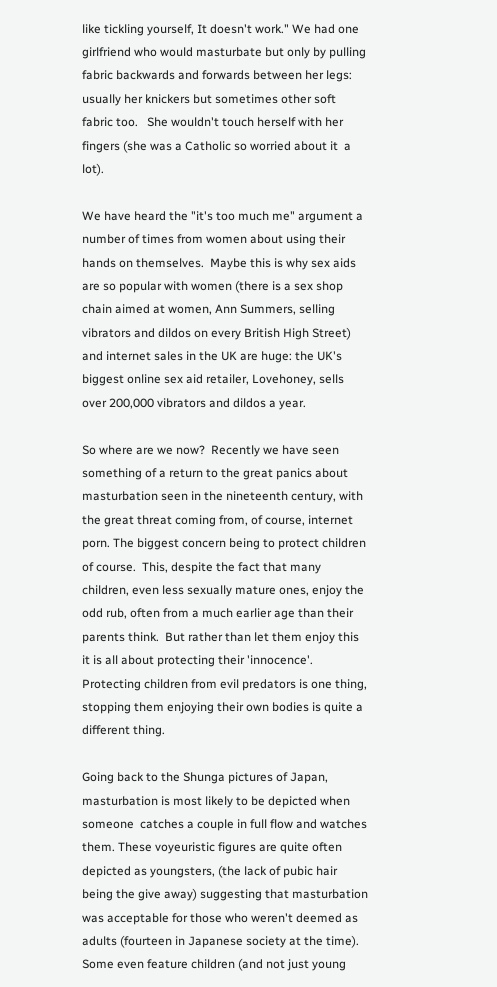like tickling yourself, It doesn't work." We had one girlfriend who would masturbate but only by pulling fabric backwards and forwards between her legs: usually her knickers but sometimes other soft fabric too.   She wouldn't touch herself with her fingers (she was a Catholic so worried about it  a lot).

We have heard the "it's too much me" argument a number of times from women about using their hands on themselves.  Maybe this is why sex aids are so popular with women (there is a sex shop chain aimed at women, Ann Summers, selling vibrators and dildos on every British High Street) and internet sales in the UK are huge: the UK's biggest online sex aid retailer, Lovehoney, sells over 200,000 vibrators and dildos a year.

So where are we now?  Recently we have seen something of a return to the great panics about masturbation seen in the nineteenth century, with the great threat coming from, of course, internet porn. The biggest concern being to protect children of course.  This, despite the fact that many children, even less sexually mature ones, enjoy the odd rub, often from a much earlier age than their parents think.  But rather than let them enjoy this it is all about protecting their 'innocence'. Protecting children from evil predators is one thing, stopping them enjoying their own bodies is quite a different thing.

Going back to the Shunga pictures of Japan, masturbation is most likely to be depicted when someone  catches a couple in full flow and watches them. These voyeuristic figures are quite often depicted as youngsters, (the lack of pubic hair being the give away) suggesting that masturbation was acceptable for those who weren't deemed as adults (fourteen in Japanese society at the time).  Some even feature children (and not just young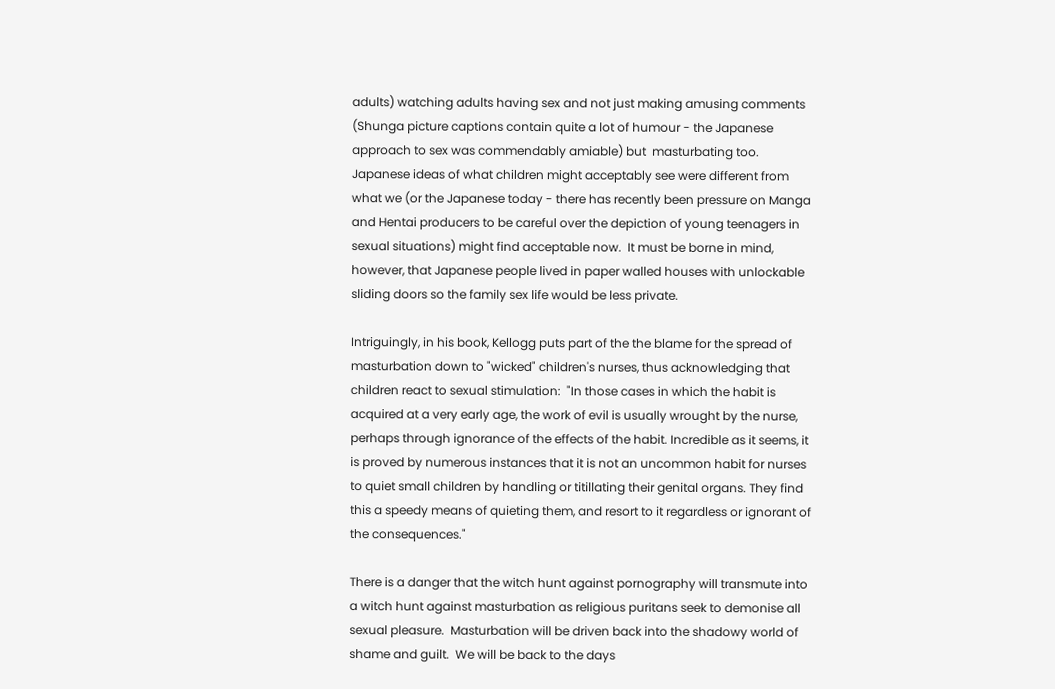adults) watching adults having sex and not just making amusing comments (Shunga picture captions contain quite a lot of humour - the Japanese approach to sex was commendably amiable) but  masturbating too.  Japanese ideas of what children might acceptably see were different from what we (or the Japanese today - there has recently been pressure on Manga and Hentai producers to be careful over the depiction of young teenagers in sexual situations) might find acceptable now.  It must be borne in mind, however, that Japanese people lived in paper walled houses with unlockable sliding doors so the family sex life would be less private.

Intriguingly, in his book, Kellogg puts part of the the blame for the spread of masturbation down to "wicked" children's nurses, thus acknowledging that children react to sexual stimulation:  "In those cases in which the habit is acquired at a very early age, the work of evil is usually wrought by the nurse, perhaps through ignorance of the effects of the habit. Incredible as it seems, it is proved by numerous instances that it is not an uncommon habit for nurses to quiet small children by handling or titillating their genital organs. They find this a speedy means of quieting them, and resort to it regardless or ignorant of the consequences."

There is a danger that the witch hunt against pornography will transmute into a witch hunt against masturbation as religious puritans seek to demonise all sexual pleasure.  Masturbation will be driven back into the shadowy world of shame and guilt.  We will be back to the days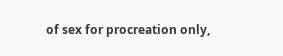of sex for procreation only,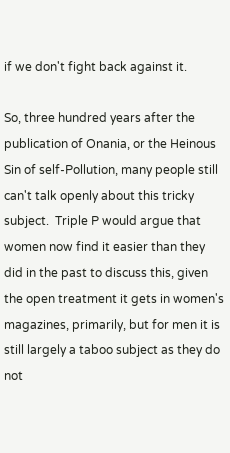if we don't fight back against it.

So, three hundred years after the publication of Onania, or the Heinous Sin of self-Pollution, many people still can't talk openly about this tricky subject.  Triple P would argue that women now find it easier than they did in the past to discuss this, given the open treatment it gets in women's magazines, primarily, but for men it is still largely a taboo subject as they do not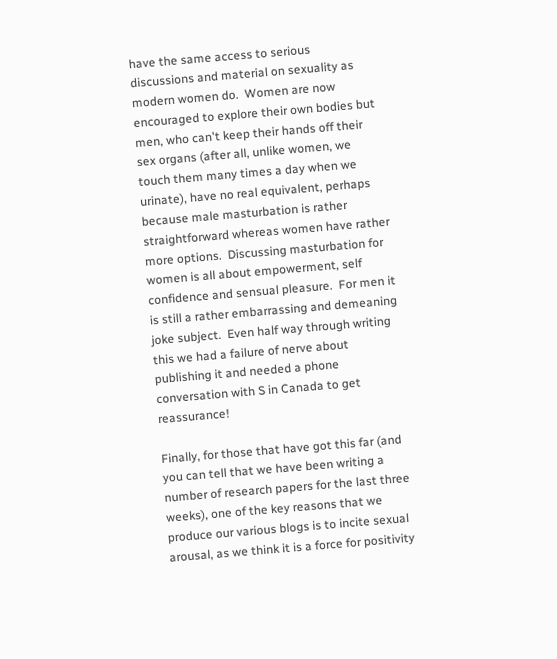have the same access to serious discussions and material on sexuality as modern women do.  Women are now encouraged to explore their own bodies but men, who can't keep their hands off their sex organs (after all, unlike women, we touch them many times a day when we urinate), have no real equivalent, perhaps because male masturbation is rather straightforward whereas women have rather more options.  Discussing masturbation for women is all about empowerment, self confidence and sensual pleasure.  For men it is still a rather embarrassing and demeaning joke subject.  Even half way through writing this we had a failure of nerve about publishing it and needed a phone conversation with S in Canada to get reassurance!

Finally, for those that have got this far (and you can tell that we have been writing a number of research papers for the last three weeks), one of the key reasons that we produce our various blogs is to incite sexual arousal, as we think it is a force for positivity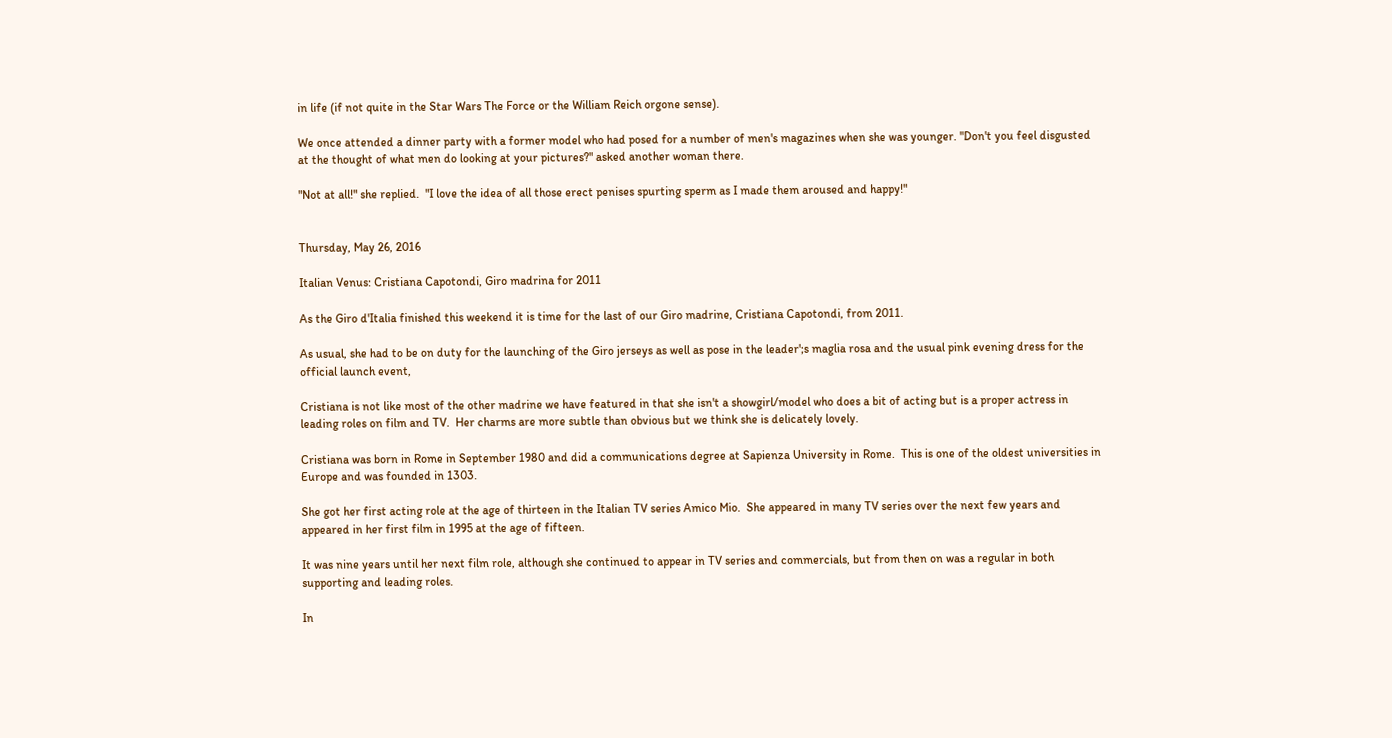in life (if not quite in the Star Wars The Force or the William Reich orgone sense).

We once attended a dinner party with a former model who had posed for a number of men's magazines when she was younger. "Don't you feel disgusted at the thought of what men do looking at your pictures?" asked another woman there.

"Not at all!" she replied.  "I love the idea of all those erect penises spurting sperm as I made them aroused and happy!"


Thursday, May 26, 2016

Italian Venus: Cristiana Capotondi, Giro madrina for 2011

As the Giro d'Italia finished this weekend it is time for the last of our Giro madrine, Cristiana Capotondi, from 2011.

As usual, she had to be on duty for the launching of the Giro jerseys as well as pose in the leader';s maglia rosa and the usual pink evening dress for the official launch event,

Cristiana is not like most of the other madrine we have featured in that she isn't a showgirl/model who does a bit of acting but is a proper actress in leading roles on film and TV.  Her charms are more subtle than obvious but we think she is delicately lovely.

Cristiana was born in Rome in September 1980 and did a communications degree at Sapienza University in Rome.  This is one of the oldest universities in Europe and was founded in 1303.

She got her first acting role at the age of thirteen in the Italian TV series Amico Mio.  She appeared in many TV series over the next few years and appeared in her first film in 1995 at the age of fifteen.

It was nine years until her next film role, although she continued to appear in TV series and commercials, but from then on was a regular in both supporting and leading roles.

In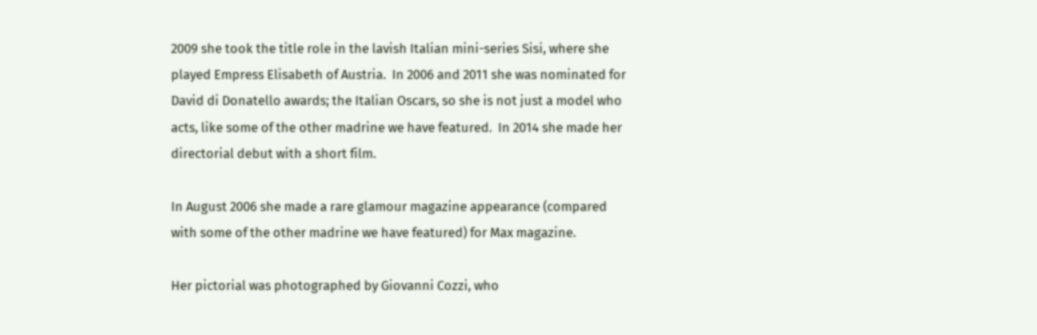2009 she took the title role in the lavish Italian mini-series Sisi, where she played Empress Elisabeth of Austria.  In 2006 and 2011 she was nominated for  David di Donatello awards; the Italian Oscars, so she is not just a model who acts, like some of the other madrine we have featured.  In 2014 she made her directorial debut with a short film.

In August 2006 she made a rare glamour magazine appearance (compared with some of the other madrine we have featured) for Max magazine.

Her pictorial was photographed by Giovanni Cozzi, who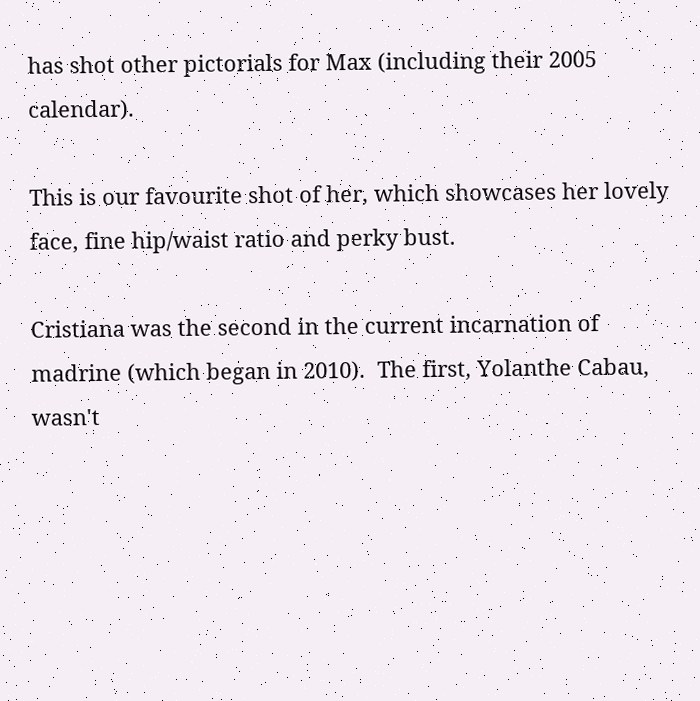has shot other pictorials for Max (including their 2005 calendar).

This is our favourite shot of her, which showcases her lovely face, fine hip/waist ratio and perky bust.

Cristiana was the second in the current incarnation of madrine (which began in 2010).  The first, Yolanthe Cabau, wasn't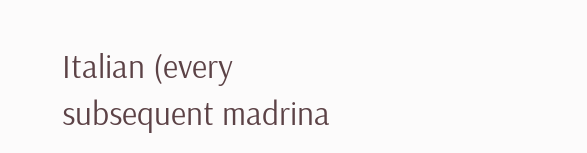Italian (every subsequent madrina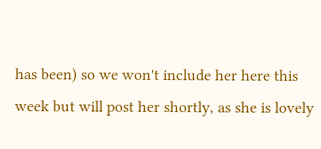has been) so we won't include her here this week but will post her shortly, as she is lovely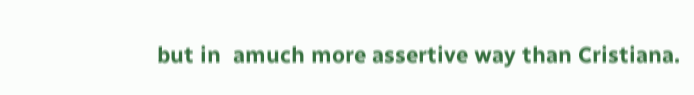but in  amuch more assertive way than Cristiana.